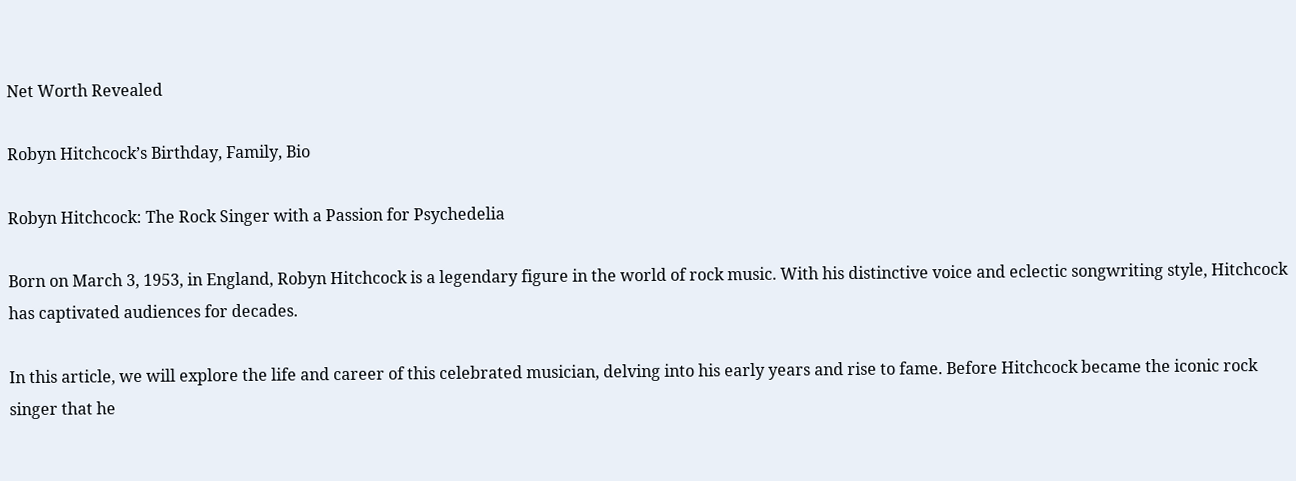Net Worth Revealed

Robyn Hitchcock’s Birthday, Family, Bio

Robyn Hitchcock: The Rock Singer with a Passion for Psychedelia

Born on March 3, 1953, in England, Robyn Hitchcock is a legendary figure in the world of rock music. With his distinctive voice and eclectic songwriting style, Hitchcock has captivated audiences for decades.

In this article, we will explore the life and career of this celebrated musician, delving into his early years and rise to fame. Before Hitchcock became the iconic rock singer that he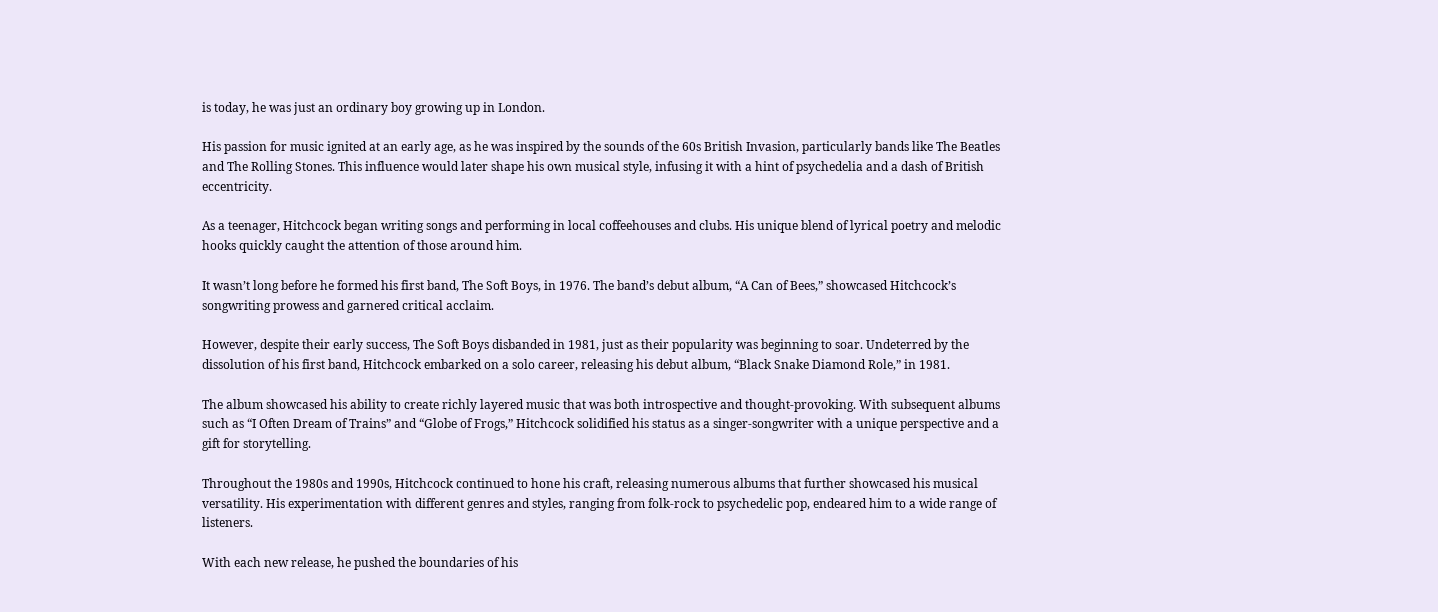is today, he was just an ordinary boy growing up in London.

His passion for music ignited at an early age, as he was inspired by the sounds of the 60s British Invasion, particularly bands like The Beatles and The Rolling Stones. This influence would later shape his own musical style, infusing it with a hint of psychedelia and a dash of British eccentricity.

As a teenager, Hitchcock began writing songs and performing in local coffeehouses and clubs. His unique blend of lyrical poetry and melodic hooks quickly caught the attention of those around him.

It wasn’t long before he formed his first band, The Soft Boys, in 1976. The band’s debut album, “A Can of Bees,” showcased Hitchcock’s songwriting prowess and garnered critical acclaim.

However, despite their early success, The Soft Boys disbanded in 1981, just as their popularity was beginning to soar. Undeterred by the dissolution of his first band, Hitchcock embarked on a solo career, releasing his debut album, “Black Snake Diamond Role,” in 1981.

The album showcased his ability to create richly layered music that was both introspective and thought-provoking. With subsequent albums such as “I Often Dream of Trains” and “Globe of Frogs,” Hitchcock solidified his status as a singer-songwriter with a unique perspective and a gift for storytelling.

Throughout the 1980s and 1990s, Hitchcock continued to hone his craft, releasing numerous albums that further showcased his musical versatility. His experimentation with different genres and styles, ranging from folk-rock to psychedelic pop, endeared him to a wide range of listeners.

With each new release, he pushed the boundaries of his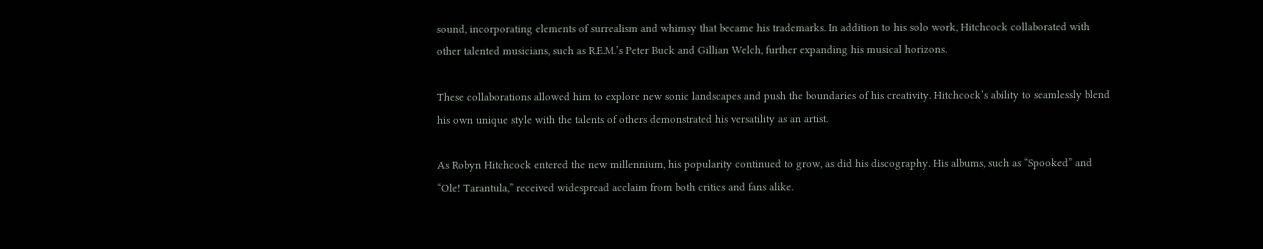sound, incorporating elements of surrealism and whimsy that became his trademarks. In addition to his solo work, Hitchcock collaborated with other talented musicians, such as R.E.M.’s Peter Buck and Gillian Welch, further expanding his musical horizons.

These collaborations allowed him to explore new sonic landscapes and push the boundaries of his creativity. Hitchcock’s ability to seamlessly blend his own unique style with the talents of others demonstrated his versatility as an artist.

As Robyn Hitchcock entered the new millennium, his popularity continued to grow, as did his discography. His albums, such as “Spooked” and “Ole! Tarantula,” received widespread acclaim from both critics and fans alike.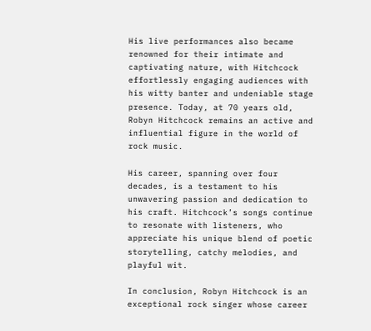His live performances also became renowned for their intimate and captivating nature, with Hitchcock effortlessly engaging audiences with his witty banter and undeniable stage presence. Today, at 70 years old, Robyn Hitchcock remains an active and influential figure in the world of rock music.

His career, spanning over four decades, is a testament to his unwavering passion and dedication to his craft. Hitchcock’s songs continue to resonate with listeners, who appreciate his unique blend of poetic storytelling, catchy melodies, and playful wit.

In conclusion, Robyn Hitchcock is an exceptional rock singer whose career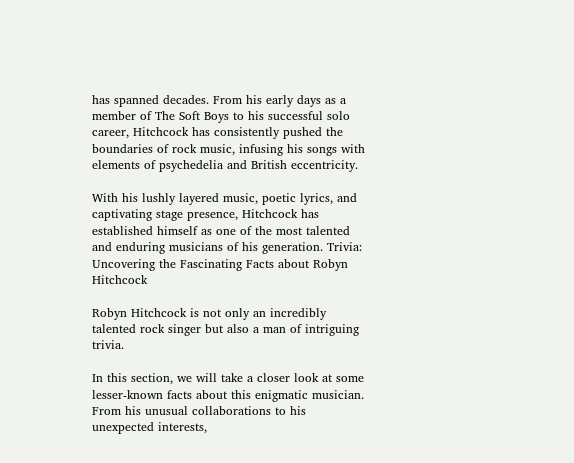has spanned decades. From his early days as a member of The Soft Boys to his successful solo career, Hitchcock has consistently pushed the boundaries of rock music, infusing his songs with elements of psychedelia and British eccentricity.

With his lushly layered music, poetic lyrics, and captivating stage presence, Hitchcock has established himself as one of the most talented and enduring musicians of his generation. Trivia: Uncovering the Fascinating Facts about Robyn Hitchcock

Robyn Hitchcock is not only an incredibly talented rock singer but also a man of intriguing trivia.

In this section, we will take a closer look at some lesser-known facts about this enigmatic musician. From his unusual collaborations to his unexpected interests,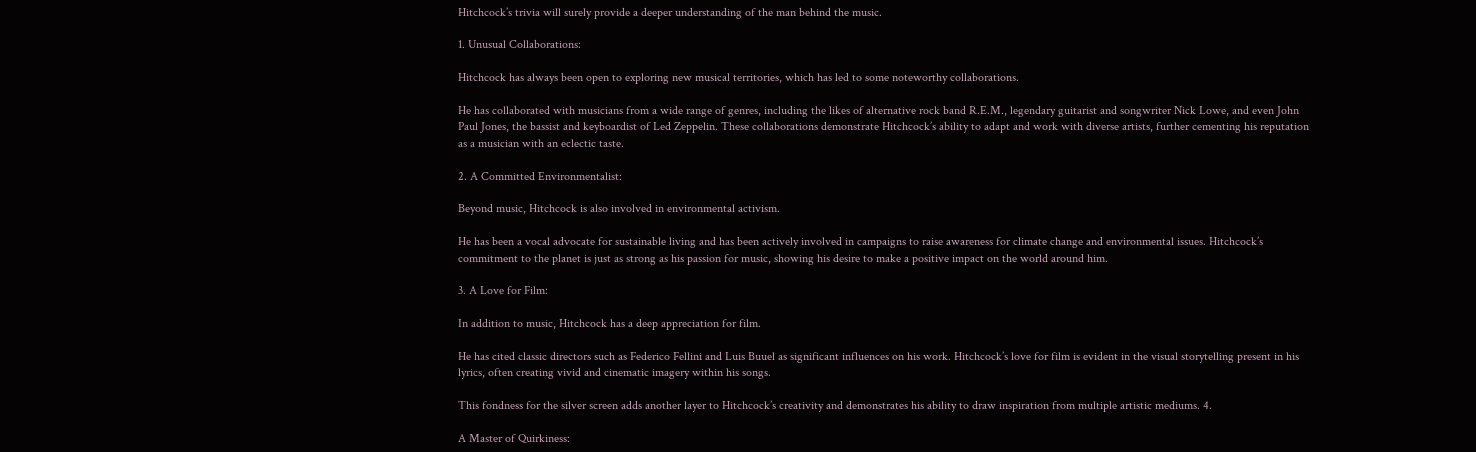Hitchcock’s trivia will surely provide a deeper understanding of the man behind the music.

1. Unusual Collaborations:

Hitchcock has always been open to exploring new musical territories, which has led to some noteworthy collaborations.

He has collaborated with musicians from a wide range of genres, including the likes of alternative rock band R.E.M., legendary guitarist and songwriter Nick Lowe, and even John Paul Jones, the bassist and keyboardist of Led Zeppelin. These collaborations demonstrate Hitchcock’s ability to adapt and work with diverse artists, further cementing his reputation as a musician with an eclectic taste.

2. A Committed Environmentalist:

Beyond music, Hitchcock is also involved in environmental activism.

He has been a vocal advocate for sustainable living and has been actively involved in campaigns to raise awareness for climate change and environmental issues. Hitchcock’s commitment to the planet is just as strong as his passion for music, showing his desire to make a positive impact on the world around him.

3. A Love for Film:

In addition to music, Hitchcock has a deep appreciation for film.

He has cited classic directors such as Federico Fellini and Luis Buuel as significant influences on his work. Hitchcock’s love for film is evident in the visual storytelling present in his lyrics, often creating vivid and cinematic imagery within his songs.

This fondness for the silver screen adds another layer to Hitchcock’s creativity and demonstrates his ability to draw inspiration from multiple artistic mediums. 4.

A Master of Quirkiness: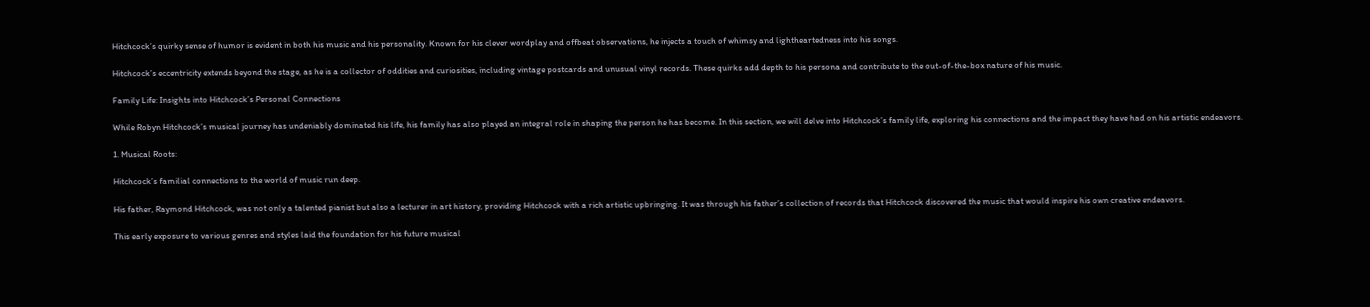Hitchcock’s quirky sense of humor is evident in both his music and his personality. Known for his clever wordplay and offbeat observations, he injects a touch of whimsy and lightheartedness into his songs.

Hitchcock’s eccentricity extends beyond the stage, as he is a collector of oddities and curiosities, including vintage postcards and unusual vinyl records. These quirks add depth to his persona and contribute to the out-of-the-box nature of his music.

Family Life: Insights into Hitchcock’s Personal Connections

While Robyn Hitchcock’s musical journey has undeniably dominated his life, his family has also played an integral role in shaping the person he has become. In this section, we will delve into Hitchcock’s family life, exploring his connections and the impact they have had on his artistic endeavors.

1. Musical Roots:

Hitchcock’s familial connections to the world of music run deep.

His father, Raymond Hitchcock, was not only a talented pianist but also a lecturer in art history, providing Hitchcock with a rich artistic upbringing. It was through his father’s collection of records that Hitchcock discovered the music that would inspire his own creative endeavors.

This early exposure to various genres and styles laid the foundation for his future musical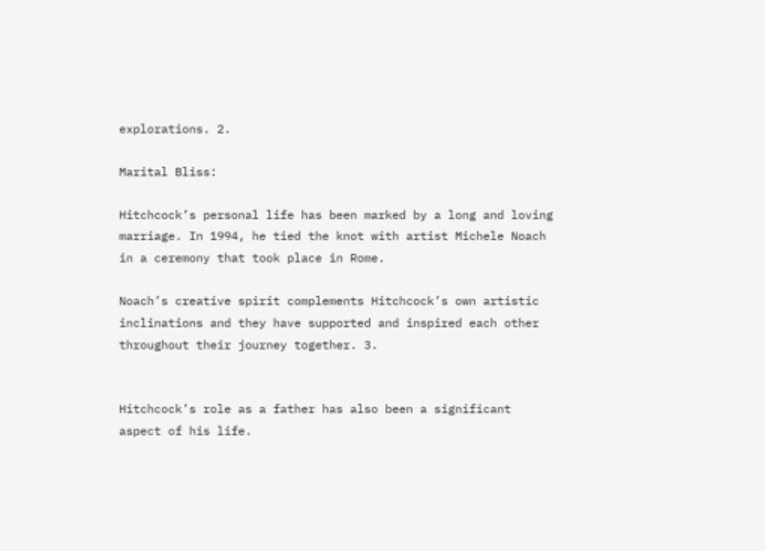explorations. 2.

Marital Bliss:

Hitchcock’s personal life has been marked by a long and loving marriage. In 1994, he tied the knot with artist Michele Noach in a ceremony that took place in Rome.

Noach’s creative spirit complements Hitchcock’s own artistic inclinations and they have supported and inspired each other throughout their journey together. 3.


Hitchcock’s role as a father has also been a significant aspect of his life.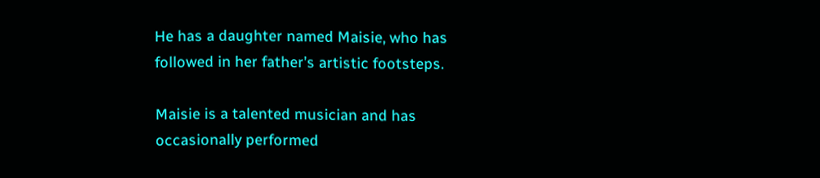He has a daughter named Maisie, who has followed in her father’s artistic footsteps.

Maisie is a talented musician and has occasionally performed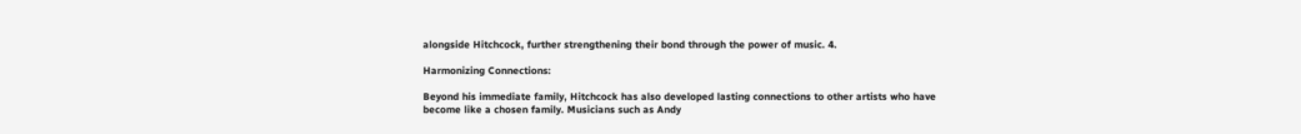alongside Hitchcock, further strengthening their bond through the power of music. 4.

Harmonizing Connections:

Beyond his immediate family, Hitchcock has also developed lasting connections to other artists who have become like a chosen family. Musicians such as Andy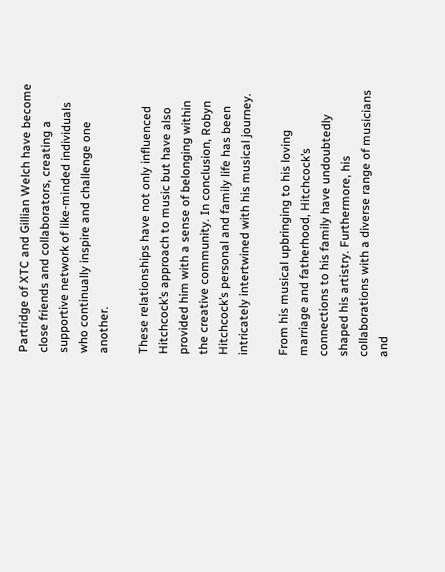Partridge of XTC and Gillian Welch have become close friends and collaborators, creating a supportive network of like-minded individuals who continually inspire and challenge one another.

These relationships have not only influenced Hitchcock’s approach to music but have also provided him with a sense of belonging within the creative community. In conclusion, Robyn Hitchcock’s personal and family life has been intricately intertwined with his musical journey.

From his musical upbringing to his loving marriage and fatherhood, Hitchcock’s connections to his family have undoubtedly shaped his artistry. Furthermore, his collaborations with a diverse range of musicians and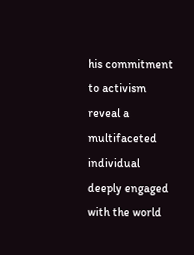his commitment to activism reveal a multifaceted individual deeply engaged with the world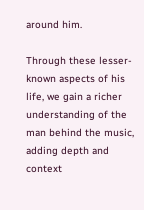around him.

Through these lesser-known aspects of his life, we gain a richer understanding of the man behind the music, adding depth and context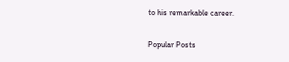to his remarkable career.

Popular Posts